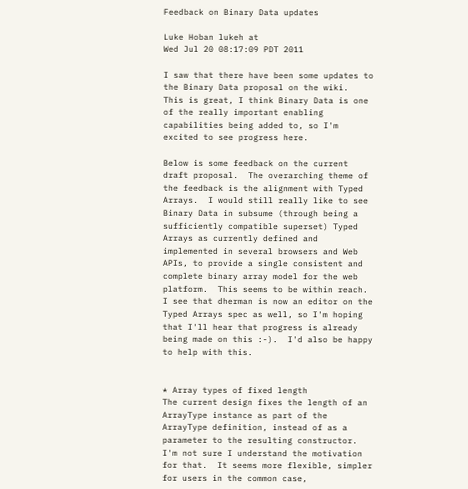Feedback on Binary Data updates

Luke Hoban lukeh at
Wed Jul 20 08:17:09 PDT 2011

I saw that there have been some updates to the Binary Data proposal on the wiki.  This is great, I think Binary Data is one of the really important enabling capabilities being added to, so I'm excited to see progress here.

Below is some feedback on the current draft proposal.  The overarching theme of the feedback is the alignment with Typed Arrays.  I would still really like to see Binary Data in subsume (through being a sufficiently compatible superset) Typed Arrays as currently defined and implemented in several browsers and Web APIs, to provide a single consistent and complete binary array model for the web platform.  This seems to be within reach.  I see that dherman is now an editor on the Typed Arrays spec as well, so I'm hoping that I'll hear that progress is already being made on this :-).  I'd also be happy to help with this.


* Array types of fixed length
The current design fixes the length of an ArrayType instance as part of the ArrayType definition, instead of as a parameter to the resulting constructor.  I'm not sure I understand the motivation for that.  It seems more flexible, simpler for users in the common case,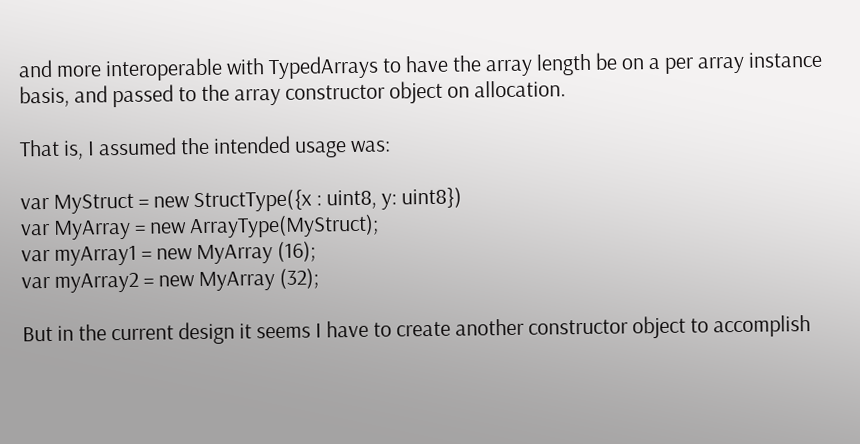and more interoperable with TypedArrays to have the array length be on a per array instance basis, and passed to the array constructor object on allocation.

That is, I assumed the intended usage was:

var MyStruct = new StructType({x : uint8, y: uint8})
var MyArray = new ArrayType(MyStruct);
var myArray1 = new MyArray (16);
var myArray2 = new MyArray (32);

But in the current design it seems I have to create another constructor object to accomplish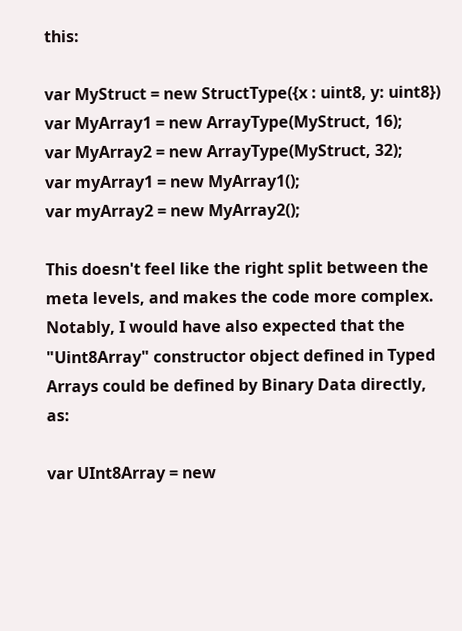this:

var MyStruct = new StructType({x : uint8, y: uint8})
var MyArray1 = new ArrayType(MyStruct, 16);
var MyArray2 = new ArrayType(MyStruct, 32);
var myArray1 = new MyArray1();
var myArray2 = new MyArray2();

This doesn't feel like the right split between the meta levels, and makes the code more complex.  Notably, I would have also expected that the "Uint8Array" constructor object defined in Typed Arrays could be defined by Binary Data directly, as:

var UInt8Array = new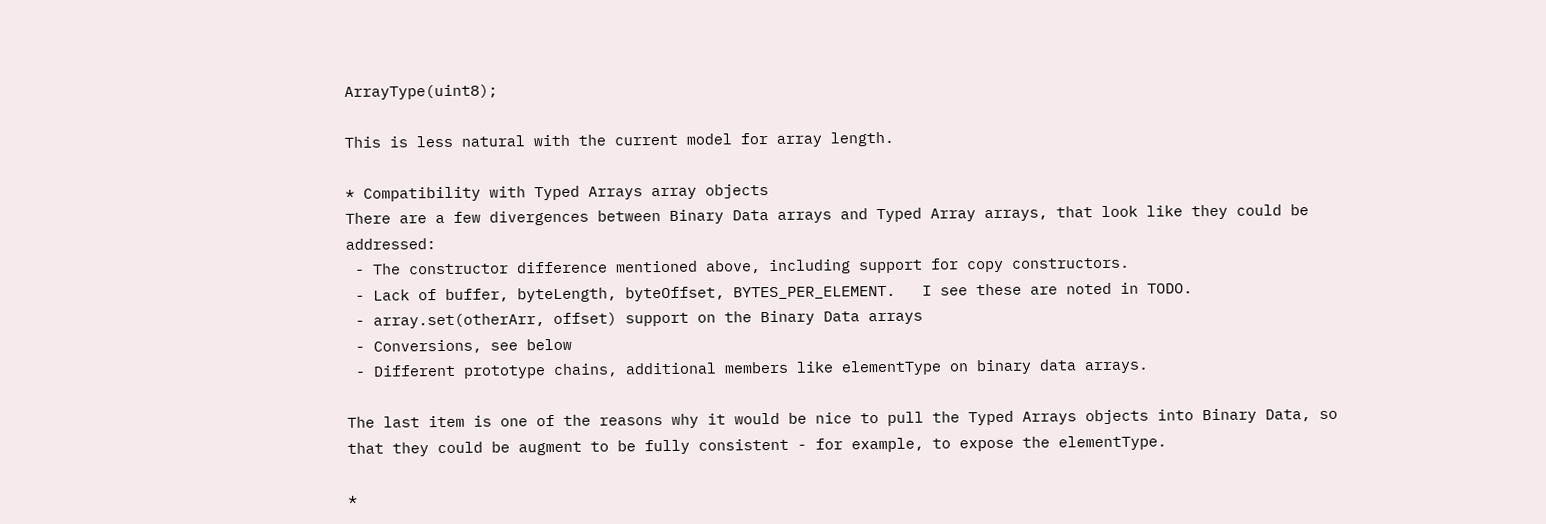ArrayType(uint8);

This is less natural with the current model for array length.

* Compatibility with Typed Arrays array objects
There are a few divergences between Binary Data arrays and Typed Array arrays, that look like they could be addressed:
 - The constructor difference mentioned above, including support for copy constructors.
 - Lack of buffer, byteLength, byteOffset, BYTES_PER_ELEMENT.   I see these are noted in TODO.
 - array.set(otherArr, offset) support on the Binary Data arrays
 - Conversions, see below
 - Different prototype chains, additional members like elementType on binary data arrays.

The last item is one of the reasons why it would be nice to pull the Typed Arrays objects into Binary Data, so that they could be augment to be fully consistent - for example, to expose the elementType.

*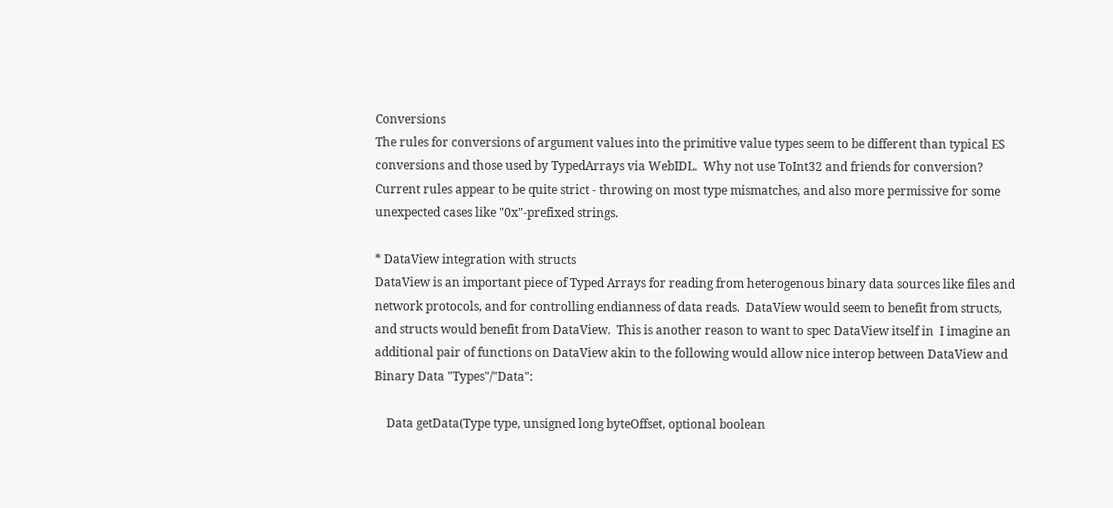Conversions
The rules for conversions of argument values into the primitive value types seem to be different than typical ES conversions and those used by TypedArrays via WebIDL.  Why not use ToInt32 and friends for conversion?  Current rules appear to be quite strict - throwing on most type mismatches, and also more permissive for some unexpected cases like "0x"-prefixed strings.

* DataView integration with structs
DataView is an important piece of Typed Arrays for reading from heterogenous binary data sources like files and network protocols, and for controlling endianness of data reads.  DataView would seem to benefit from structs, and structs would benefit from DataView.  This is another reason to want to spec DataView itself in  I imagine an additional pair of functions on DataView akin to the following would allow nice interop between DataView and Binary Data "Types"/"Data":

    Data getData(Type type, unsigned long byteOffset, optional boolean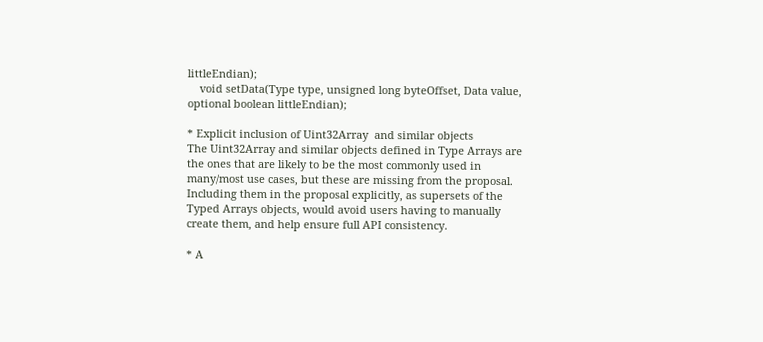littleEndian);
    void setData(Type type, unsigned long byteOffset, Data value, optional boolean littleEndian);

* Explicit inclusion of Uint32Array  and similar objects
The Uint32Array and similar objects defined in Type Arrays are the ones that are likely to be the most commonly used in many/most use cases, but these are missing from the proposal.  Including them in the proposal explicitly, as supersets of the Typed Arrays objects, would avoid users having to manually create them, and help ensure full API consistency.

* A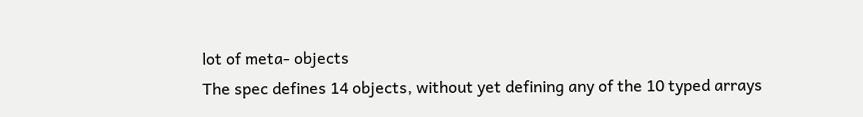lot of meta- objects
The spec defines 14 objects, without yet defining any of the 10 typed arrays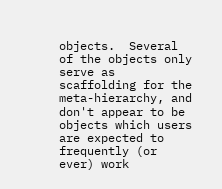objects.  Several of the objects only serve as scaffolding for the meta-hierarchy, and don't appear to be objects which users are expected to frequently (or ever) work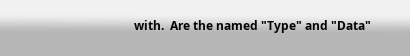with.  Are the named "Type" and "Data"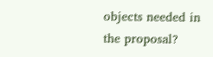objects needed in the proposal?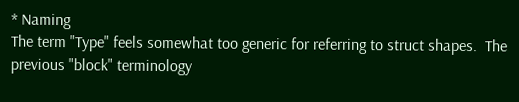* Naming
The term "Type" feels somewhat too generic for referring to struct shapes.  The previous "block" terminology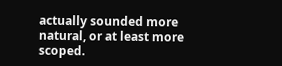actually sounded more natural, or at least more scoped.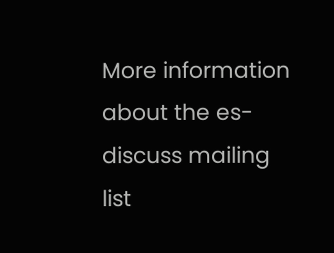More information about the es-discuss mailing list